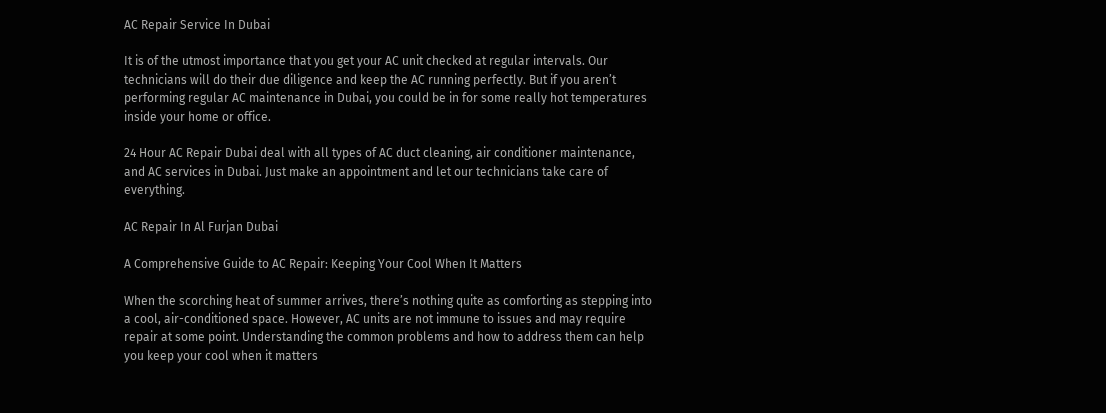AC Repair Service In Dubai

It is of the utmost importance that you get your AC unit checked at regular intervals. Our technicians will do their due diligence and keep the AC running perfectly. But if you aren’t performing regular AC maintenance in Dubai, you could be in for some really hot temperatures inside your home or office.

24 Hour AC Repair Dubai deal with all types of AC duct cleaning, air conditioner maintenance, and AC services in Dubai. Just make an appointment and let our technicians take care of everything.

AC Repair In Al Furjan Dubai

A Comprehensive Guide to AC Repair: Keeping Your Cool When It Matters

When the scorching heat of summer arrives, there’s nothing quite as comforting as stepping into a cool, air-conditioned space. However, AC units are not immune to issues and may require repair at some point. Understanding the common problems and how to address them can help you keep your cool when it matters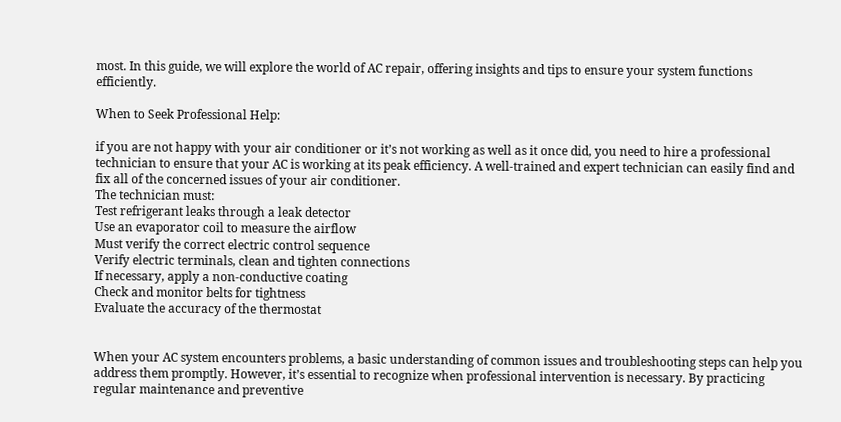most. In this guide, we will explore the world of AC repair, offering insights and tips to ensure your system functions efficiently.

When to Seek Professional Help:

if you are not happy with your air conditioner or it’s not working as well as it once did, you need to hire a professional technician to ensure that your AC is working at its peak efficiency. A well-trained and expert technician can easily find and fix all of the concerned issues of your air conditioner.
The technician must:
Test refrigerant leaks through a leak detector
Use an evaporator coil to measure the airflow
Must verify the correct electric control sequence
Verify electric terminals, clean and tighten connections
If necessary, apply a non-conductive coating
Check and monitor belts for tightness
Evaluate the accuracy of the thermostat


When your AC system encounters problems, a basic understanding of common issues and troubleshooting steps can help you address them promptly. However, it’s essential to recognize when professional intervention is necessary. By practicing regular maintenance and preventive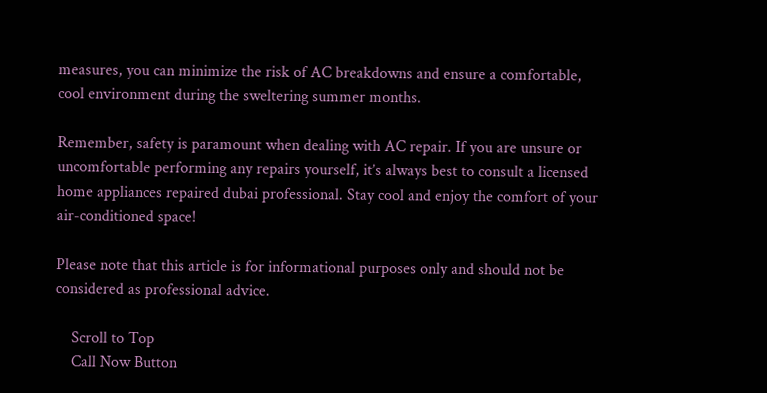measures, you can minimize the risk of AC breakdowns and ensure a comfortable, cool environment during the sweltering summer months.

Remember, safety is paramount when dealing with AC repair. If you are unsure or uncomfortable performing any repairs yourself, it’s always best to consult a licensed home appliances repaired dubai professional. Stay cool and enjoy the comfort of your air-conditioned space!

Please note that this article is for informational purposes only and should not be considered as professional advice.

    Scroll to Top
    Call Now Button